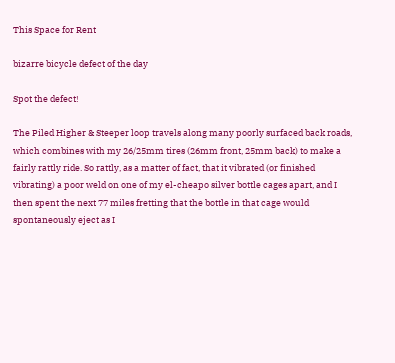This Space for Rent

bizarre bicycle defect of the day

Spot the defect!

The Piled Higher & Steeper loop travels along many poorly surfaced back roads, which combines with my 26/25mm tires (26mm front, 25mm back) to make a fairly rattly ride. So rattly, as a matter of fact, that it vibrated (or finished vibrating) a poor weld on one of my el-cheapo silver bottle cages apart, and I then spent the next 77 miles fretting that the bottle in that cage would spontaneously eject as I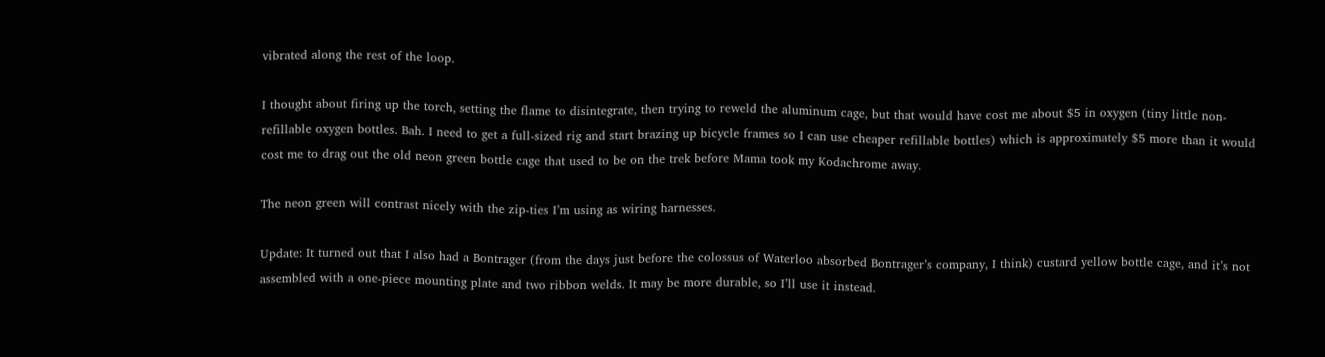vibrated along the rest of the loop.

I thought about firing up the torch, setting the flame to disintegrate, then trying to reweld the aluminum cage, but that would have cost me about $5 in oxygen (tiny little non-refillable oxygen bottles. Bah. I need to get a full-sized rig and start brazing up bicycle frames so I can use cheaper refillable bottles) which is approximately $5 more than it would cost me to drag out the old neon green bottle cage that used to be on the trek before Mama took my Kodachrome away.

The neon green will contrast nicely with the zip-ties I’m using as wiring harnesses.

Update: It turned out that I also had a Bontrager (from the days just before the colossus of Waterloo absorbed Bontrager’s company, I think) custard yellow bottle cage, and it’s not assembled with a one-piece mounting plate and two ribbon welds. It may be more durable, so I’ll use it instead.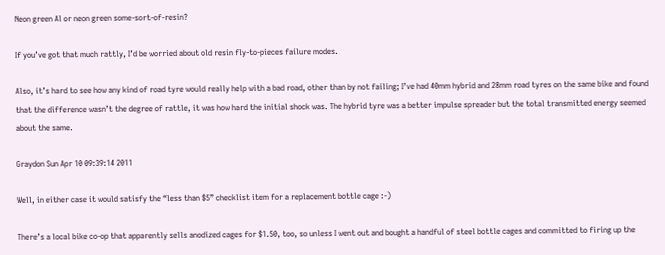Neon green Al or neon green some-sort-of-resin?

If you’ve got that much rattly, I’d be worried about old resin fly-to-pieces failure modes.

Also, it’s hard to see how any kind of road tyre would really help with a bad road, other than by not failing; I’ve had 40mm hybrid and 28mm road tyres on the same bike and found that the difference wasn’t the degree of rattle, it was how hard the initial shock was. The hybrid tyre was a better impulse spreader but the total transmitted energy seemed about the same.

Graydon Sun Apr 10 09:39:14 2011

Well, in either case it would satisfy the “less than $5” checklist item for a replacement bottle cage :-)

There’s a local bike co-op that apparently sells anodized cages for $1.50, too, so unless I went out and bought a handful of steel bottle cages and committed to firing up the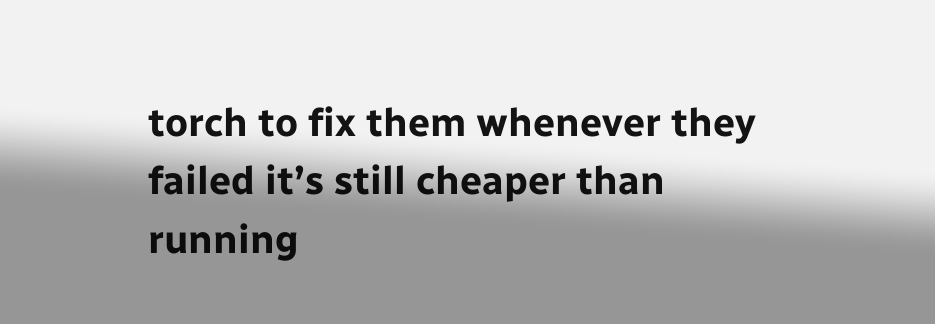torch to fix them whenever they failed it’s still cheaper than running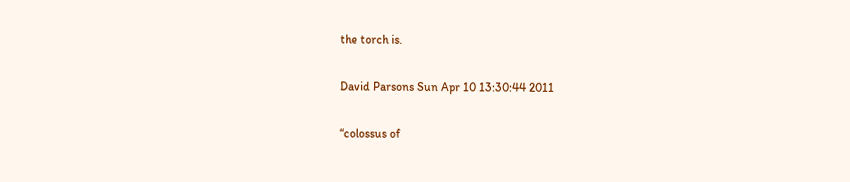the torch is.

David Parsons Sun Apr 10 13:30:44 2011

“colossus of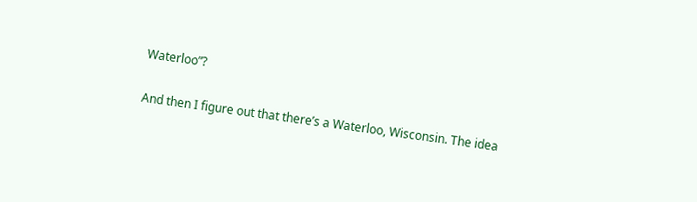Waterloo”?

And then I figure out that there’s a Waterloo, Wisconsin. The idea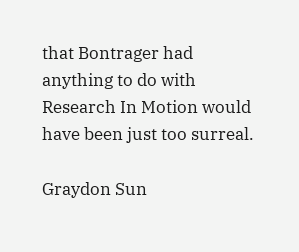that Bontrager had anything to do with Research In Motion would have been just too surreal.

Graydon Sun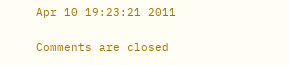Apr 10 19:23:21 2011

Comments are closed